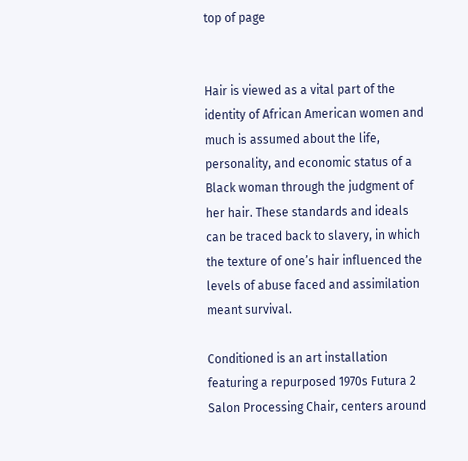top of page


Hair is viewed as a vital part of the identity of African American women and much is assumed about the life, personality, and economic status of a Black woman through the judgment of her hair. These standards and ideals can be traced back to slavery, in which the texture of one’s hair influenced the levels of abuse faced and assimilation meant survival.

Conditioned is an art installation featuring a repurposed 1970s Futura 2 Salon Processing Chair, centers around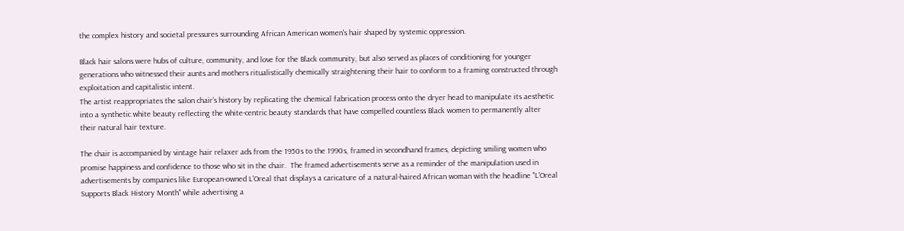the complex history and societal pressures surrounding African American women's hair shaped by systemic oppression.

Black hair salons were hubs of culture, community, and love for the Black community, but also served as places of conditioning for younger generations who witnessed their aunts and mothers ritualistically chemically straightening their hair to conform to a framing constructed through exploitation and capitalistic intent.
The artist reappropriates the salon chair’s history by replicating the chemical fabrication process onto the dryer head to manipulate its aesthetic into a synthetic white beauty reflecting the white-centric beauty standards that have compelled countless Black women to permanently alter their natural hair texture.

The chair is accompanied by vintage hair relaxer ads from the 1950s to the 1990s, framed in secondhand frames, depicting smiling women who promise happiness and confidence to those who sit in the chair.  The framed advertisements serve as a reminder of the manipulation used in advertisements by companies like European-owned L'Oreal that displays a caricature of a natural-haired African woman with the headline "L'Oreal Supports Black History Month" while advertising a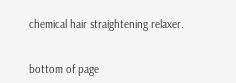chemical hair straightening relaxer.


bottom of page